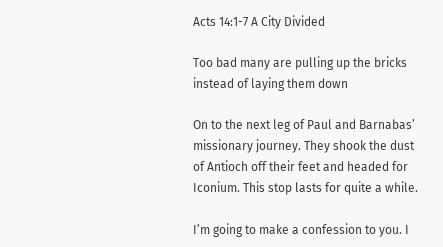Acts 14:1-7 A City Divided

Too bad many are pulling up the bricks instead of laying them down

On to the next leg of Paul and Barnabas’ missionary journey. They shook the dust of Antioch off their feet and headed for Iconium. This stop lasts for quite a while.

I’m going to make a confession to you. I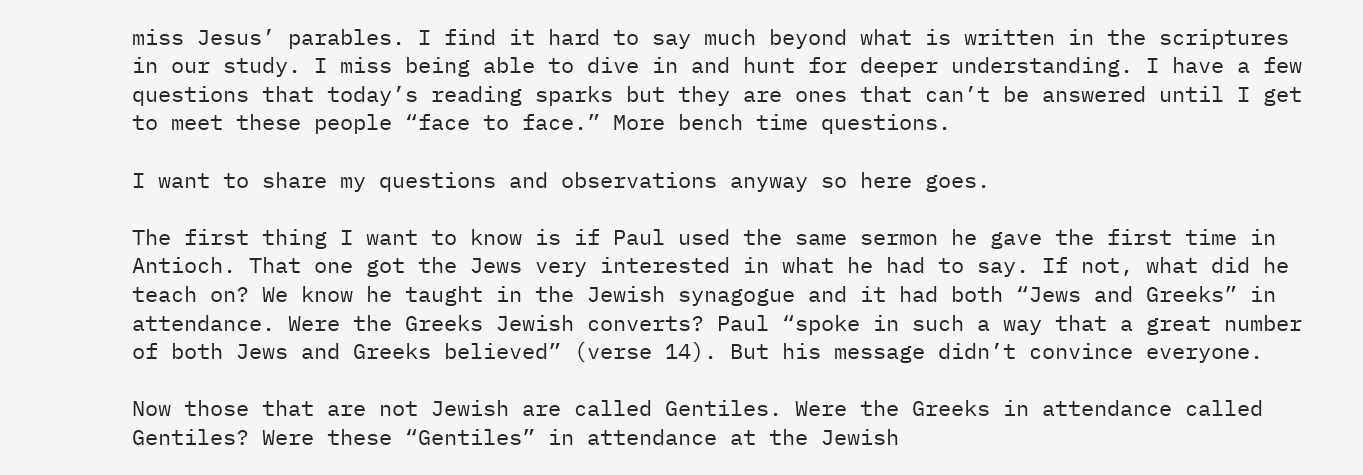miss Jesus’ parables. I find it hard to say much beyond what is written in the scriptures in our study. I miss being able to dive in and hunt for deeper understanding. I have a few questions that today’s reading sparks but they are ones that can’t be answered until I get to meet these people “face to face.” More bench time questions.

I want to share my questions and observations anyway so here goes.

The first thing I want to know is if Paul used the same sermon he gave the first time in Antioch. That one got the Jews very interested in what he had to say. If not, what did he teach on? We know he taught in the Jewish synagogue and it had both “Jews and Greeks” in attendance. Were the Greeks Jewish converts? Paul “spoke in such a way that a great number of both Jews and Greeks believed” (verse 14). But his message didn’t convince everyone.

Now those that are not Jewish are called Gentiles. Were the Greeks in attendance called Gentiles? Were these “Gentiles” in attendance at the Jewish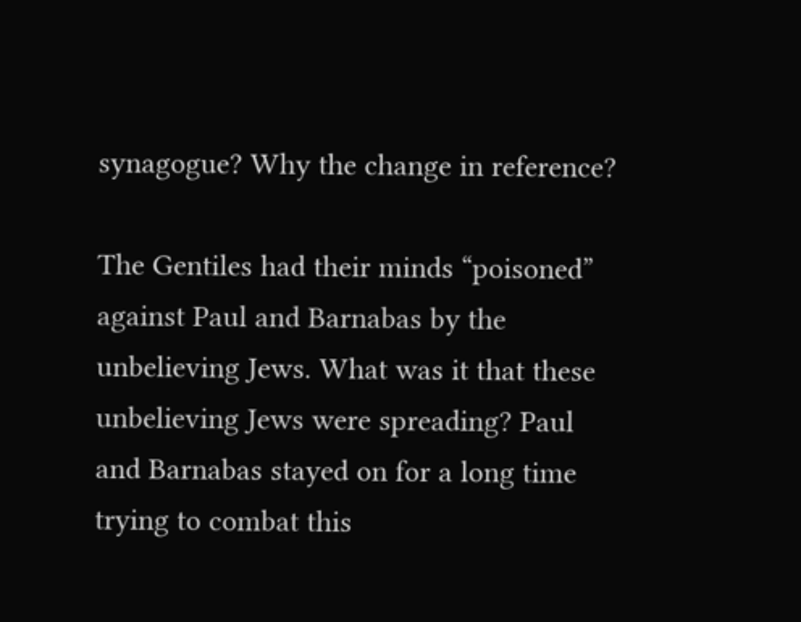synagogue? Why the change in reference?

The Gentiles had their minds “poisoned” against Paul and Barnabas by the unbelieving Jews. What was it that these unbelieving Jews were spreading? Paul and Barnabas stayed on for a long time trying to combat this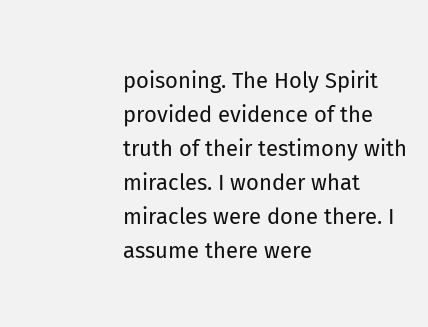poisoning. The Holy Spirit provided evidence of the truth of their testimony with miracles. I wonder what miracles were done there. I assume there were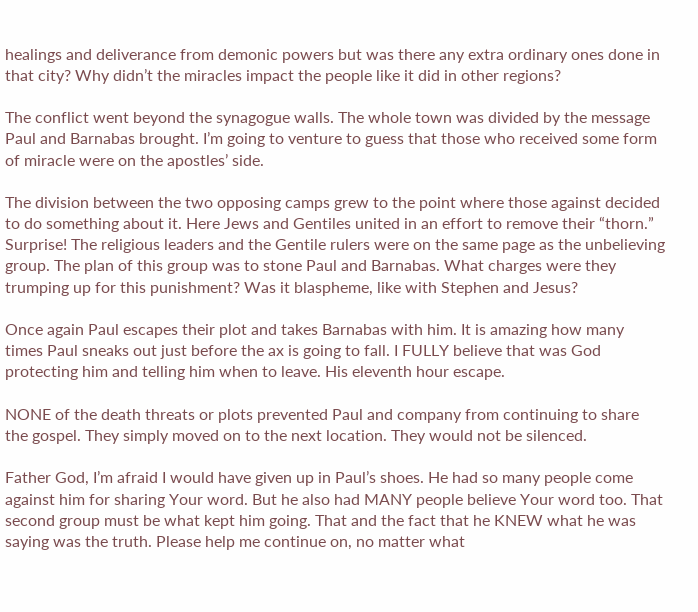healings and deliverance from demonic powers but was there any extra ordinary ones done in that city? Why didn’t the miracles impact the people like it did in other regions?

The conflict went beyond the synagogue walls. The whole town was divided by the message Paul and Barnabas brought. I’m going to venture to guess that those who received some form of miracle were on the apostles’ side.

The division between the two opposing camps grew to the point where those against decided to do something about it. Here Jews and Gentiles united in an effort to remove their “thorn.” Surprise! The religious leaders and the Gentile rulers were on the same page as the unbelieving group. The plan of this group was to stone Paul and Barnabas. What charges were they trumping up for this punishment? Was it blaspheme, like with Stephen and Jesus?

Once again Paul escapes their plot and takes Barnabas with him. It is amazing how many times Paul sneaks out just before the ax is going to fall. I FULLY believe that was God protecting him and telling him when to leave. His eleventh hour escape.

NONE of the death threats or plots prevented Paul and company from continuing to share the gospel. They simply moved on to the next location. They would not be silenced.

Father God, I’m afraid I would have given up in Paul’s shoes. He had so many people come against him for sharing Your word. But he also had MANY people believe Your word too. That second group must be what kept him going. That and the fact that he KNEW what he was saying was the truth. Please help me continue on, no matter what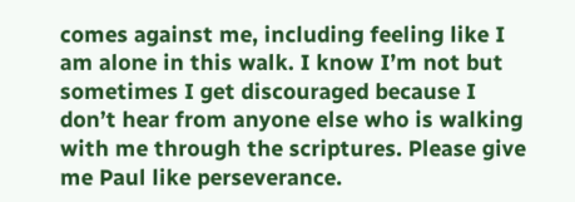comes against me, including feeling like I am alone in this walk. I know I’m not but sometimes I get discouraged because I don’t hear from anyone else who is walking with me through the scriptures. Please give me Paul like perseverance.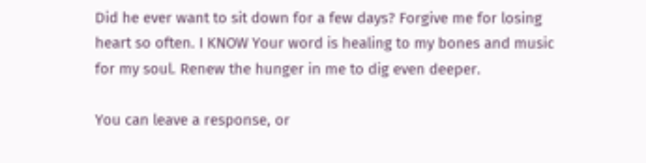Did he ever want to sit down for a few days? Forgive me for losing heart so often. I KNOW Your word is healing to my bones and music for my soul. Renew the hunger in me to dig even deeper.

You can leave a response, or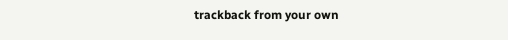trackback from your own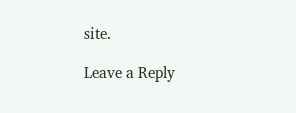site.

Leave a Reply